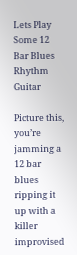Lets Play Some 12 Bar Blues Rhythm Guitar

Picture this, you’re jamming a 12 bar blues ripping it up with a killer improvised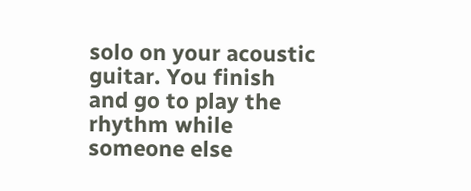solo on your acoustic guitar. You finish and go to play the rhythm while someone else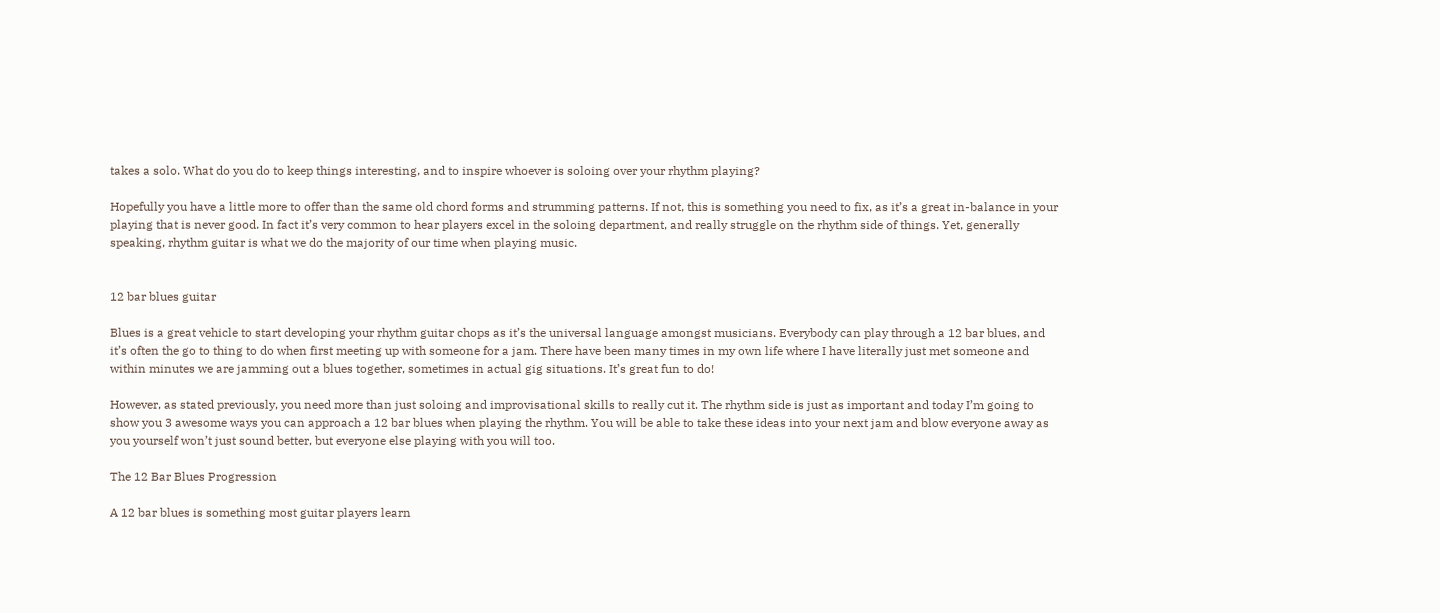takes a solo. What do you do to keep things interesting, and to inspire whoever is soloing over your rhythm playing?

Hopefully you have a little more to offer than the same old chord forms and strumming patterns. If not, this is something you need to fix, as it’s a great in-balance in your playing that is never good. In fact it’s very common to hear players excel in the soloing department, and really struggle on the rhythm side of things. Yet, generally speaking, rhythm guitar is what we do the majority of our time when playing music.


12 bar blues guitar

Blues is a great vehicle to start developing your rhythm guitar chops as it’s the universal language amongst musicians. Everybody can play through a 12 bar blues, and it’s often the go to thing to do when first meeting up with someone for a jam. There have been many times in my own life where I have literally just met someone and within minutes we are jamming out a blues together, sometimes in actual gig situations. It’s great fun to do!

However, as stated previously, you need more than just soloing and improvisational skills to really cut it. The rhythm side is just as important and today I’m going to show you 3 awesome ways you can approach a 12 bar blues when playing the rhythm. You will be able to take these ideas into your next jam and blow everyone away as you yourself won’t just sound better, but everyone else playing with you will too.

The 12 Bar Blues Progression

A 12 bar blues is something most guitar players learn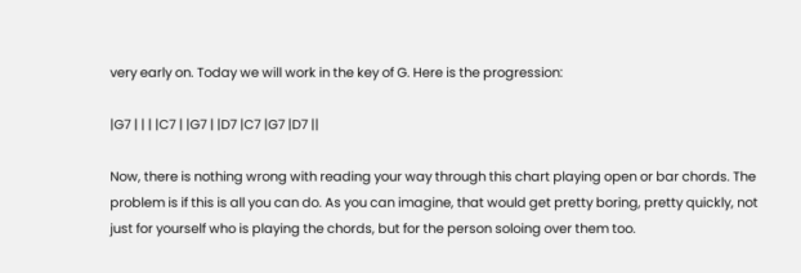very early on. Today we will work in the key of G. Here is the progression:

|G7 | | | |C7 | |G7 | |D7 |C7 |G7 |D7 ||

Now, there is nothing wrong with reading your way through this chart playing open or bar chords. The problem is if this is all you can do. As you can imagine, that would get pretty boring, pretty quickly, not just for yourself who is playing the chords, but for the person soloing over them too.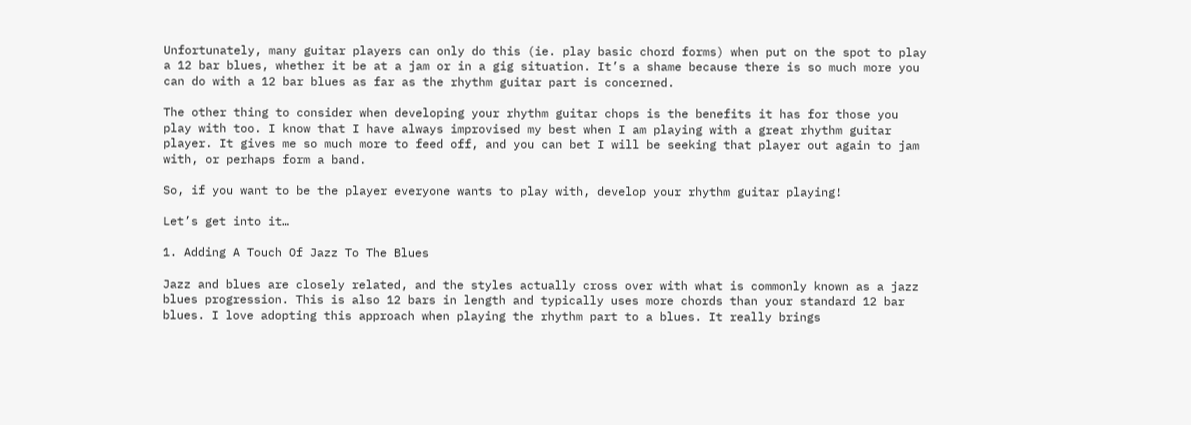Unfortunately, many guitar players can only do this (ie. play basic chord forms) when put on the spot to play a 12 bar blues, whether it be at a jam or in a gig situation. It’s a shame because there is so much more you can do with a 12 bar blues as far as the rhythm guitar part is concerned.

The other thing to consider when developing your rhythm guitar chops is the benefits it has for those you play with too. I know that I have always improvised my best when I am playing with a great rhythm guitar player. It gives me so much more to feed off, and you can bet I will be seeking that player out again to jam with, or perhaps form a band.

So, if you want to be the player everyone wants to play with, develop your rhythm guitar playing!

Let’s get into it…

1. Adding A Touch Of Jazz To The Blues

Jazz and blues are closely related, and the styles actually cross over with what is commonly known as a jazz blues progression. This is also 12 bars in length and typically uses more chords than your standard 12 bar blues. I love adopting this approach when playing the rhythm part to a blues. It really brings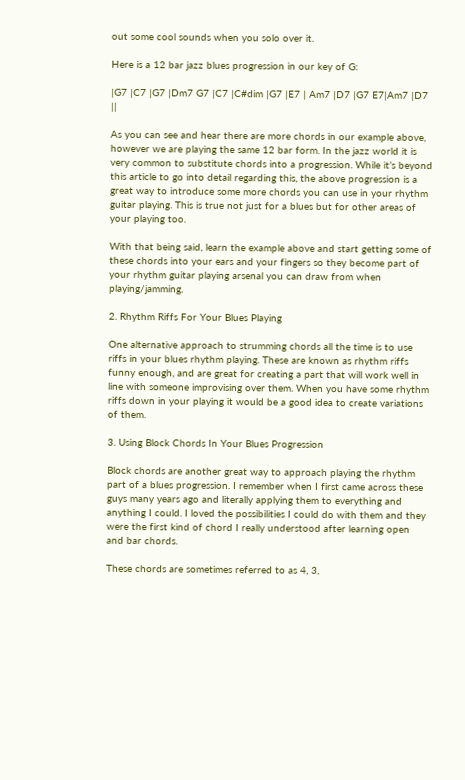out some cool sounds when you solo over it.

Here is a 12 bar jazz blues progression in our key of G:

|G7 |C7 |G7 |Dm7 G7 |C7 |C#dim |G7 |E7 | Am7 |D7 |G7 E7|Am7 |D7 ||

As you can see and hear there are more chords in our example above, however we are playing the same 12 bar form. In the jazz world it is very common to substitute chords into a progression. While it’s beyond this article to go into detail regarding this, the above progression is a great way to introduce some more chords you can use in your rhythm guitar playing. This is true not just for a blues but for other areas of your playing too.

With that being said, learn the example above and start getting some of these chords into your ears and your fingers so they become part of your rhythm guitar playing arsenal you can draw from when playing/jamming.

2. Rhythm Riffs For Your Blues Playing

One alternative approach to strumming chords all the time is to use riffs in your blues rhythm playing. These are known as rhythm riffs funny enough, and are great for creating a part that will work well in line with someone improvising over them. When you have some rhythm riffs down in your playing it would be a good idea to create variations of them.

3. Using Block Chords In Your Blues Progression

Block chords are another great way to approach playing the rhythm part of a blues progression. I remember when I first came across these guys many years ago and literally applying them to everything and anything I could. I loved the possibilities I could do with them and they were the first kind of chord I really understood after learning open and bar chords.

These chords are sometimes referred to as 4, 3,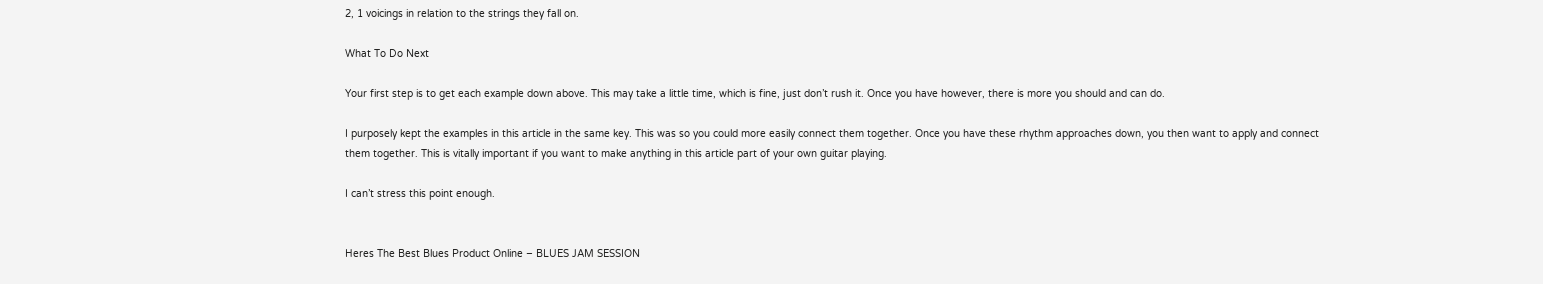2, 1 voicings in relation to the strings they fall on.

What To Do Next

Your first step is to get each example down above. This may take a little time, which is fine, just don’t rush it. Once you have however, there is more you should and can do.

I purposely kept the examples in this article in the same key. This was so you could more easily connect them together. Once you have these rhythm approaches down, you then want to apply and connect them together. This is vitally important if you want to make anything in this article part of your own guitar playing.

I can’t stress this point enough.


Heres The Best Blues Product Online – BLUES JAM SESSION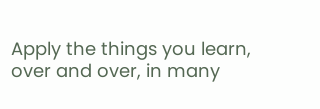Apply the things you learn, over and over, in many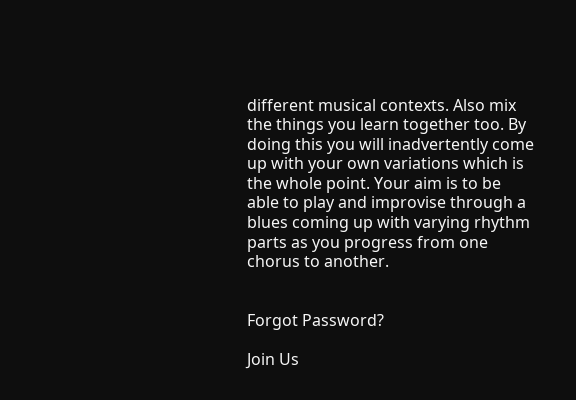different musical contexts. Also mix the things you learn together too. By doing this you will inadvertently come up with your own variations which is the whole point. Your aim is to be able to play and improvise through a blues coming up with varying rhythm parts as you progress from one chorus to another.


Forgot Password?

Join Us